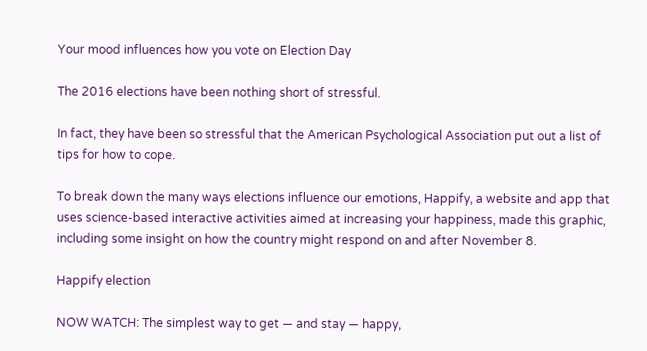Your mood influences how you vote on Election Day

The 2016 elections have been nothing short of stressful.

In fact, they have been so stressful that the American Psychological Association put out a list of tips for how to cope.

To break down the many ways elections influence our emotions, Happify, a website and app that uses science-based interactive activities aimed at increasing your happiness, made this graphic, including some insight on how the country might respond on and after November 8.

Happify election

NOW WATCH: The simplest way to get — and stay — happy,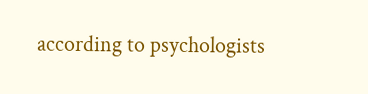according to psychologists